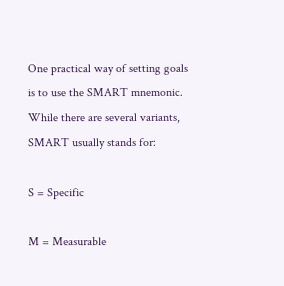One practical way of setting goals is to use the SMART mnemonic.  While there are several variants, SMART usually stands for:

S = Specific

M = Measurable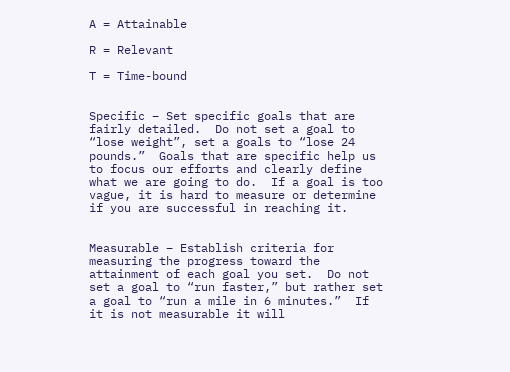A = Attainable

R = Relevant

T = Time-bound


Specific – Set specific goals that are fairly detailed.  Do not set a goal to “lose weight”, set a goals to “lose 24 pounds.”  Goals that are specific help us to focus our efforts and clearly define what we are going to do.  If a goal is too vague, it is hard to measure or determine if you are successful in reaching it.


Measurable – Establish criteria for measuring the progress toward the attainment of each goal you set.  Do not set a goal to “run faster,” but rather set a goal to “run a mile in 6 minutes.”  If it is not measurable it will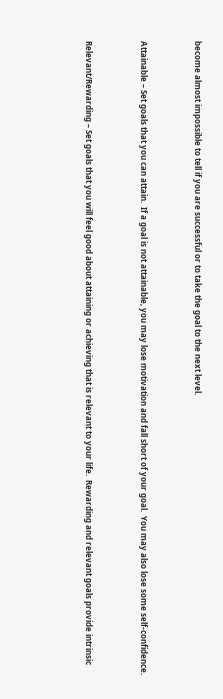become almost impossible to tell if you are successful or to take the goal to the next level.


Attainable – Set goals that you can attain.  If a goal is not attainable, you may lose motivation and fall short of your goal.  You may also lose some self-confidence.


Relevant/Rewarding – Set goals that you will feel good about attaining or achieving that is relevant to your life.  Rewarding and relevant goals provide intrinsic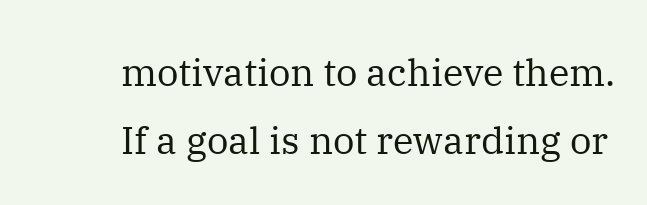motivation to achieve them.  If a goal is not rewarding or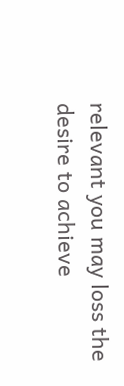relevant you may loss the desire to achieve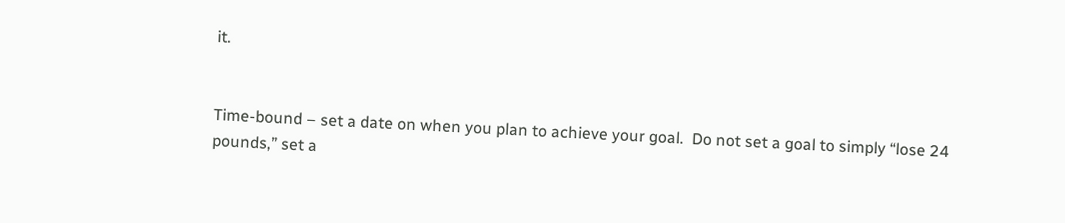it.


Time-bound – set a date on when you plan to achieve your goal.  Do not set a goal to simply “lose 24 pounds,” set a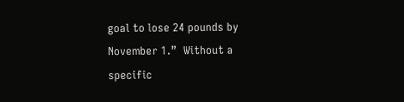goal to lose 24 pounds by November 1.”  Without a specific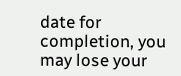date for completion, you may lose your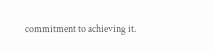commitment to achieving it.